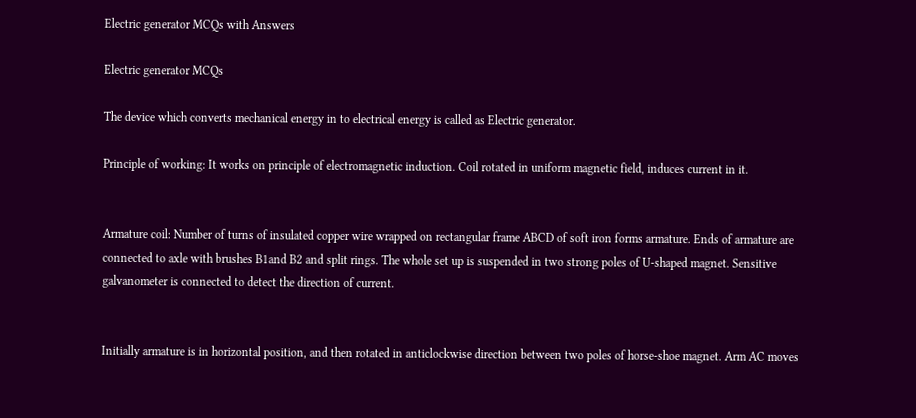Electric generator MCQs with Answers

Electric generator MCQs

The device which converts mechanical energy in to electrical energy is called as Electric generator.

Principle of working: It works on principle of electromagnetic induction. Coil rotated in uniform magnetic field, induces current in it.


Armature coil: Number of turns of insulated copper wire wrapped on rectangular frame ABCD of soft iron forms armature. Ends of armature are connected to axle with brushes B1and B2 and split rings. The whole set up is suspended in two strong poles of U-shaped magnet. Sensitive galvanometer is connected to detect the direction of current.


Initially armature is in horizontal position, and then rotated in anticlockwise direction between two poles of horse-shoe magnet. Arm AC moves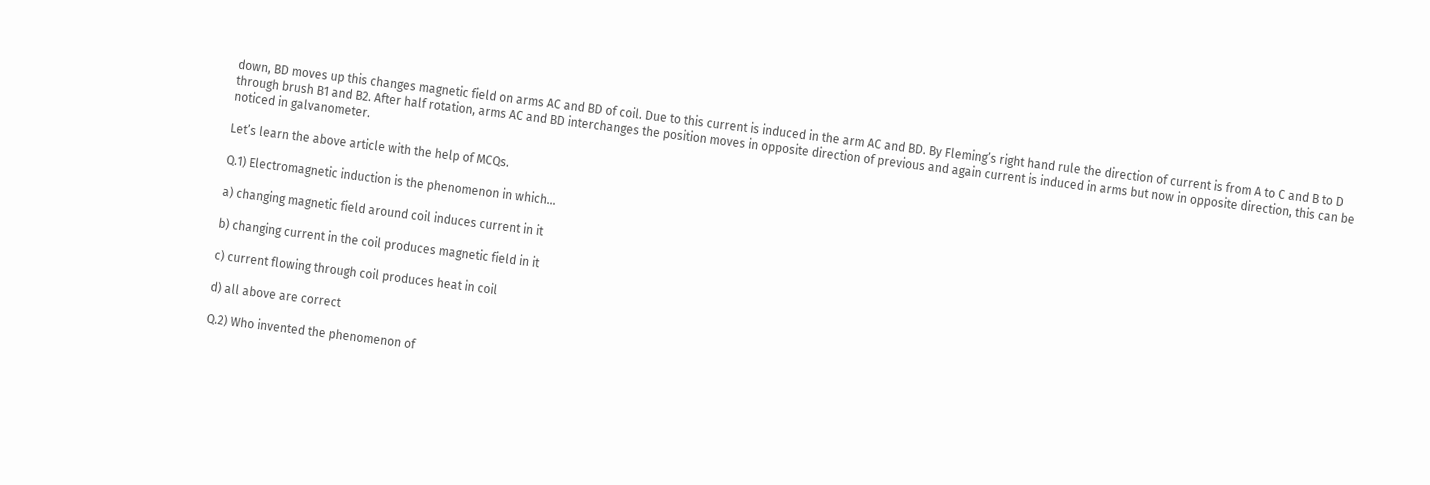down, BD moves up this changes magnetic field on arms AC and BD of coil. Due to this current is induced in the arm AC and BD. By Fleming’s right hand rule the direction of current is from A to C and B to D through brush B1 and B2. After half rotation, arms AC and BD interchanges the position moves in opposite direction of previous and again current is induced in arms but now in opposite direction, this can be noticed in galvanometer.

Let’s learn the above article with the help of MCQs.

Q.1) Electromagnetic induction is the phenomenon in which…

a) changing magnetic field around coil induces current in it

b) changing current in the coil produces magnetic field in it

c) current flowing through coil produces heat in coil

d) all above are correct

Q.2) Who invented the phenomenon of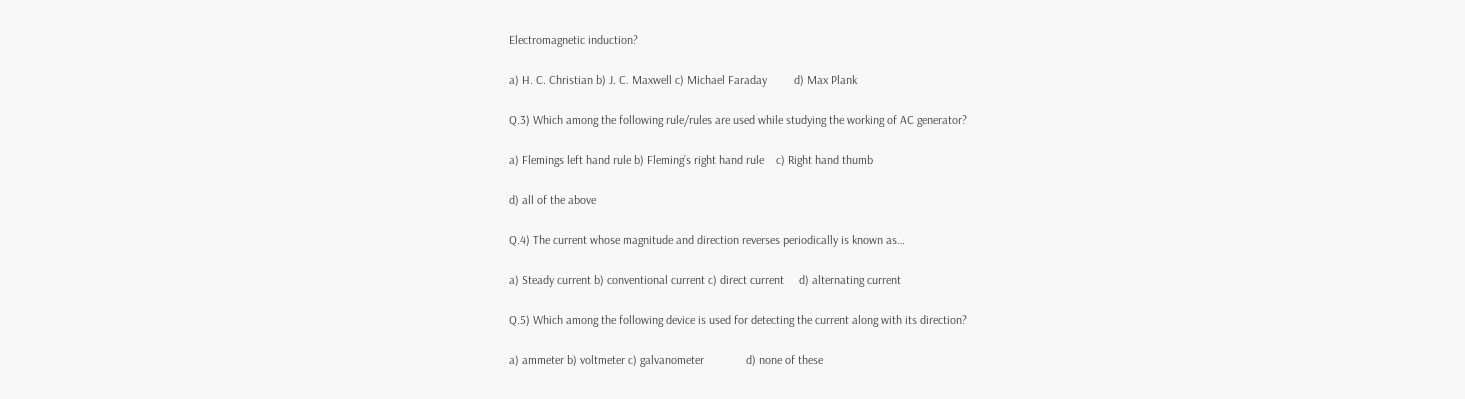Electromagnetic induction?

a) H. C. Christian b) J. C. Maxwell c) Michael Faraday         d) Max Plank

Q.3) Which among the following rule/rules are used while studying the working of AC generator?

a) Flemings left hand rule b) Fleming’s right hand rule    c) Right hand thumb

d) all of the above

Q.4) The current whose magnitude and direction reverses periodically is known as…

a) Steady current b) conventional current c) direct current     d) alternating current

Q.5) Which among the following device is used for detecting the current along with its direction?

a) ammeter b) voltmeter c) galvanometer              d) none of these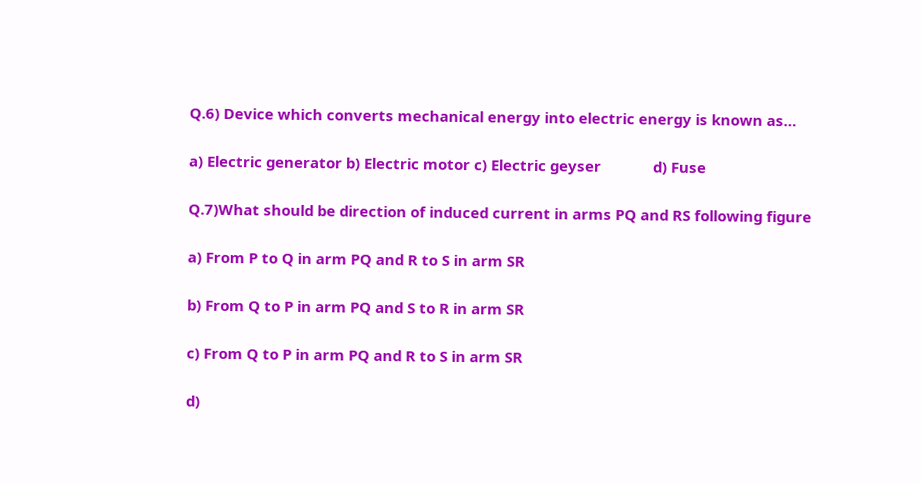Q.6) Device which converts mechanical energy into electric energy is known as…

a) Electric generator b) Electric motor c) Electric geyser             d) Fuse

Q.7)What should be direction of induced current in arms PQ and RS following figure

a) From P to Q in arm PQ and R to S in arm SR

b) From Q to P in arm PQ and S to R in arm SR

c) From Q to P in arm PQ and R to S in arm SR

d)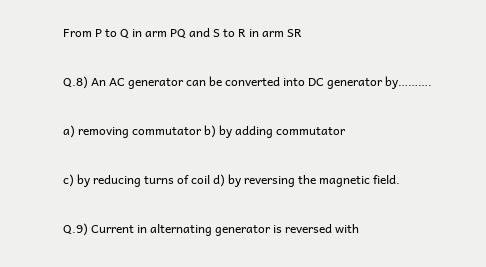From P to Q in arm PQ and S to R in arm SR

Q.8) An AC generator can be converted into DC generator by……….

a) removing commutator b) by adding commutator

c) by reducing turns of coil d) by reversing the magnetic field.

Q.9) Current in alternating generator is reversed with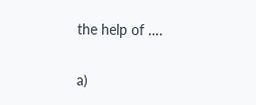the help of ….

a)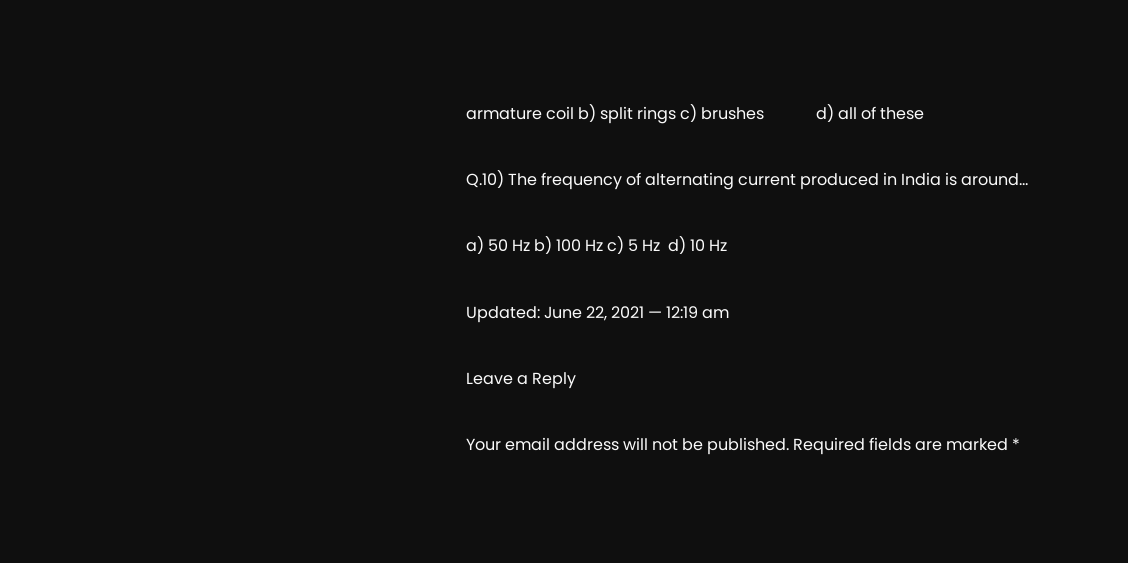armature coil b) split rings c) brushes             d) all of these

Q.10) The frequency of alternating current produced in India is around…

a) 50 Hz b) 100 Hz c) 5 Hz  d) 10 Hz

Updated: June 22, 2021 — 12:19 am

Leave a Reply

Your email address will not be published. Required fields are marked *